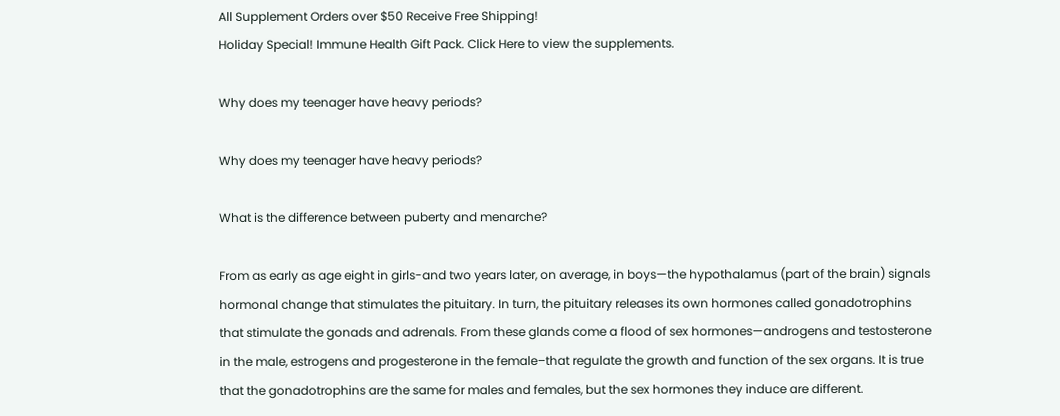All Supplement Orders over $50 Receive Free Shipping!
Holiday Special! Immune Health Gift Pack. Click Here to view the supplements.

Why does my teenager have heavy periods?

Why does my teenager have heavy periods?

What is the difference between puberty and menarche?

From as early as age eight in girls-and two years later, on average, in boys—the hypothalamus (part of the brain) signals hormonal change that stimulates the pituitary. In turn, the pituitary releases its own hormones called gonadotrophins that stimulate the gonads and adrenals. From these glands come a flood of sex hormones—androgens and testosterone in the male, estrogens and progesterone in the female–that regulate the growth and function of the sex organs. It is true that the gonadotrophins are the same for males and females, but the sex hormones they induce are different.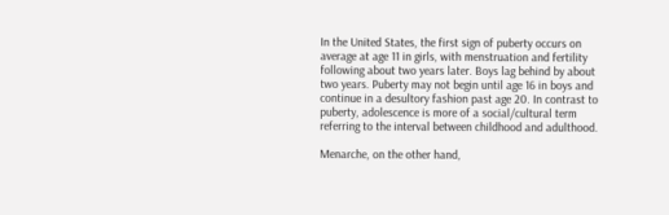In the United States, the first sign of puberty occurs on average at age 11 in girls, with menstruation and fertility following about two years later. Boys lag behind by about two years. Puberty may not begin until age 16 in boys and continue in a desultory fashion past age 20. In contrast to puberty, adolescence is more of a social/cultural term referring to the interval between childhood and adulthood.

Menarche, on the other hand,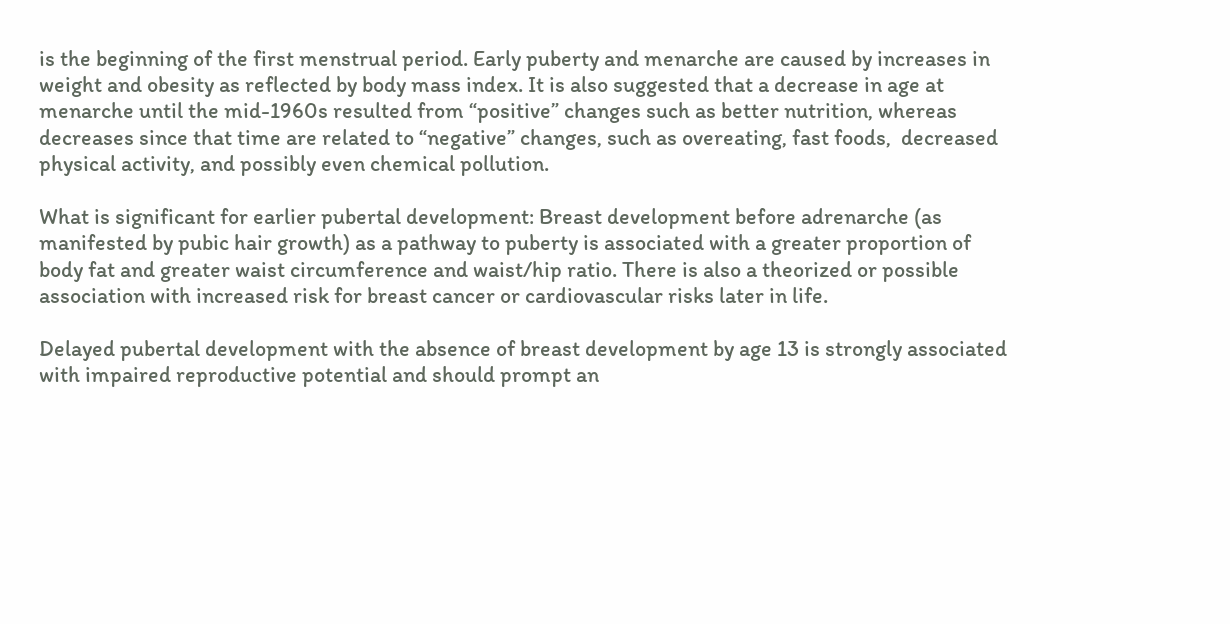is the beginning of the first menstrual period. Early puberty and menarche are caused by increases in weight and obesity as reflected by body mass index. It is also suggested that a decrease in age at menarche until the mid-1960s resulted from “positive” changes such as better nutrition, whereas decreases since that time are related to “negative” changes, such as overeating, fast foods,  decreased physical activity, and possibly even chemical pollution.

What is significant for earlier pubertal development: Breast development before adrenarche (as manifested by pubic hair growth) as a pathway to puberty is associated with a greater proportion of body fat and greater waist circumference and waist/hip ratio. There is also a theorized or possible association with increased risk for breast cancer or cardiovascular risks later in life.

Delayed pubertal development with the absence of breast development by age 13 is strongly associated with impaired reproductive potential and should prompt an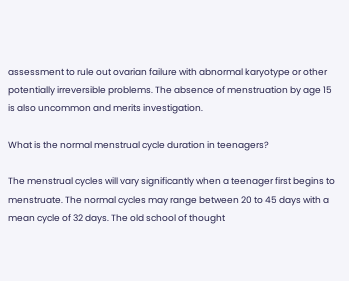assessment to rule out ovarian failure with abnormal karyotype or other potentially irreversible problems. The absence of menstruation by age 15 is also uncommon and merits investigation.

What is the normal menstrual cycle duration in teenagers?

The menstrual cycles will vary significantly when a teenager first begins to menstruate. The normal cycles may range between 20 to 45 days with a mean cycle of 32 days. The old school of thought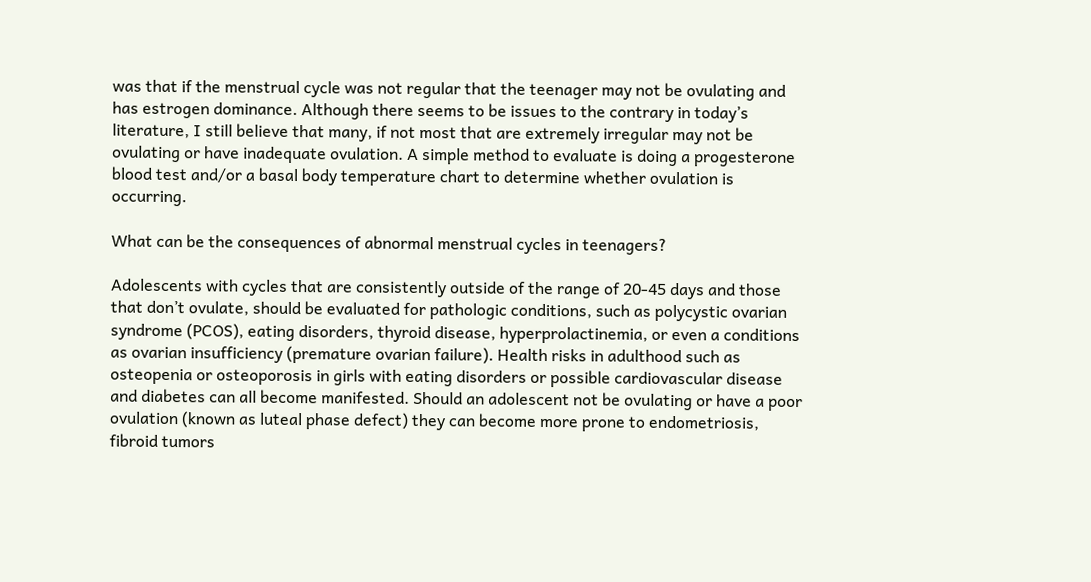was that if the menstrual cycle was not regular that the teenager may not be ovulating and has estrogen dominance. Although there seems to be issues to the contrary in today’s literature, I still believe that many, if not most that are extremely irregular may not be ovulating or have inadequate ovulation. A simple method to evaluate is doing a progesterone blood test and/or a basal body temperature chart to determine whether ovulation is occurring.

What can be the consequences of abnormal menstrual cycles in teenagers?

Adolescents with cycles that are consistently outside of the range of 20-45 days and those that don’t ovulate, should be evaluated for pathologic conditions, such as polycystic ovarian syndrome (PCOS), eating disorders, thyroid disease, hyperprolactinemia, or even a conditions as ovarian insufficiency (premature ovarian failure). Health risks in adulthood such as osteopenia or osteoporosis in girls with eating disorders or possible cardiovascular disease and diabetes can all become manifested. Should an adolescent not be ovulating or have a poor ovulation (known as luteal phase defect) they can become more prone to endometriosis, fibroid tumors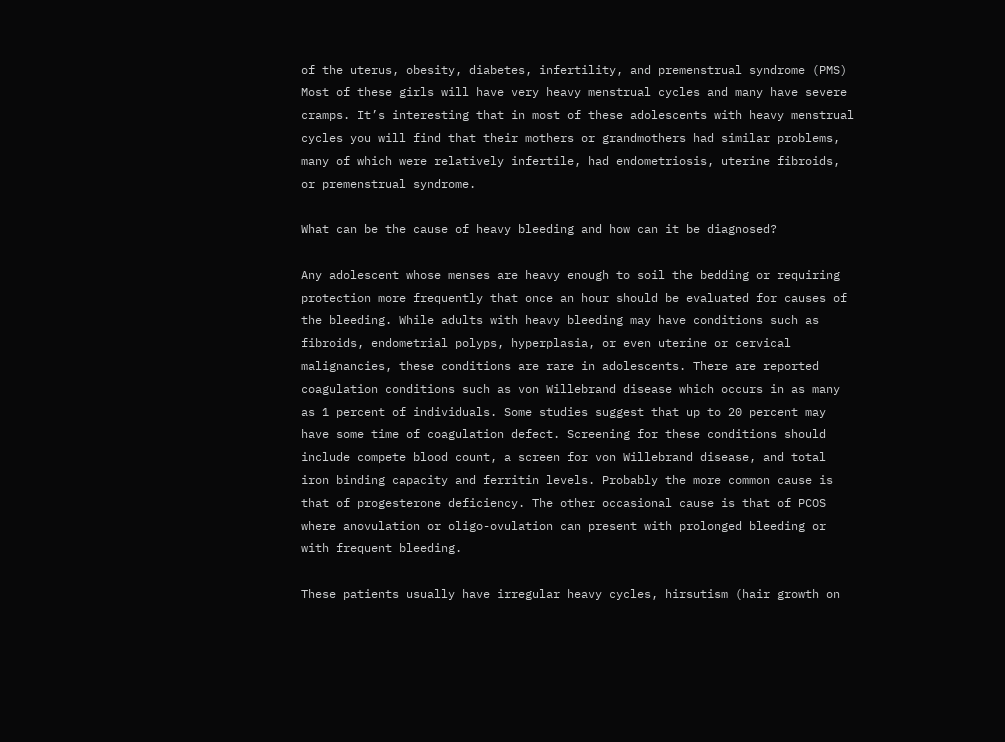of the uterus, obesity, diabetes, infertility, and premenstrual syndrome (PMS) Most of these girls will have very heavy menstrual cycles and many have severe cramps. It’s interesting that in most of these adolescents with heavy menstrual cycles you will find that their mothers or grandmothers had similar problems, many of which were relatively infertile, had endometriosis, uterine fibroids, or premenstrual syndrome.

What can be the cause of heavy bleeding and how can it be diagnosed?

Any adolescent whose menses are heavy enough to soil the bedding or requiring protection more frequently that once an hour should be evaluated for causes of the bleeding. While adults with heavy bleeding may have conditions such as fibroids, endometrial polyps, hyperplasia, or even uterine or cervical malignancies, these conditions are rare in adolescents. There are reported coagulation conditions such as von Willebrand disease which occurs in as many as 1 percent of individuals. Some studies suggest that up to 20 percent may have some time of coagulation defect. Screening for these conditions should include compete blood count, a screen for von Willebrand disease, and total iron binding capacity and ferritin levels. Probably the more common cause is that of progesterone deficiency. The other occasional cause is that of PCOS where anovulation or oligo-ovulation can present with prolonged bleeding or with frequent bleeding.

These patients usually have irregular heavy cycles, hirsutism (hair growth on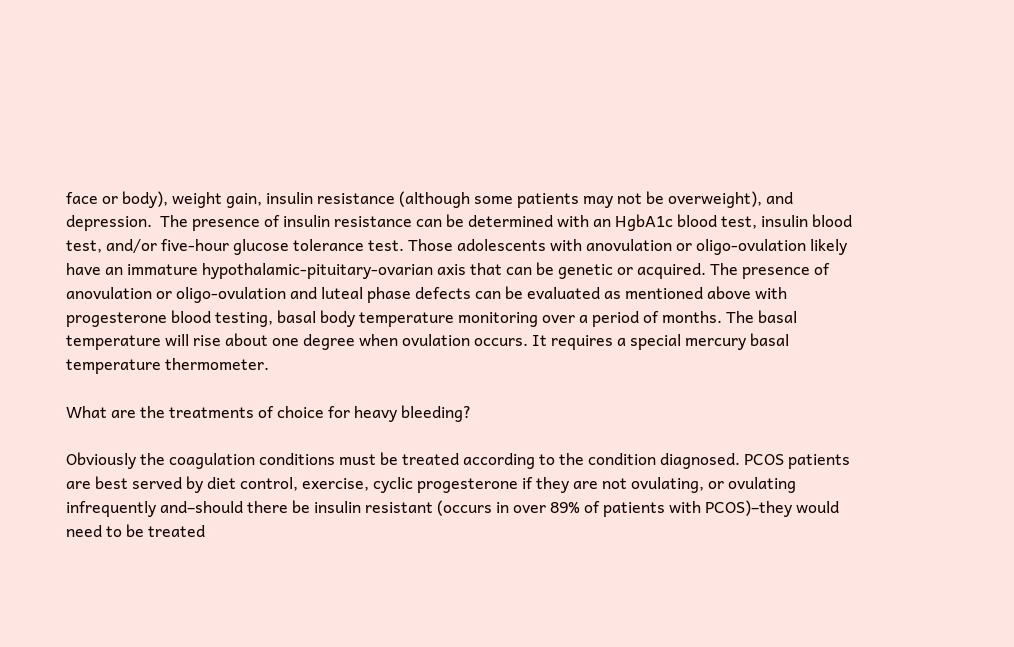face or body), weight gain, insulin resistance (although some patients may not be overweight), and depression.  The presence of insulin resistance can be determined with an HgbA1c blood test, insulin blood test, and/or five-hour glucose tolerance test. Those adolescents with anovulation or oligo-ovulation likely have an immature hypothalamic-pituitary-ovarian axis that can be genetic or acquired. The presence of anovulation or oligo-ovulation and luteal phase defects can be evaluated as mentioned above with progesterone blood testing, basal body temperature monitoring over a period of months. The basal temperature will rise about one degree when ovulation occurs. It requires a special mercury basal temperature thermometer.

What are the treatments of choice for heavy bleeding?

Obviously the coagulation conditions must be treated according to the condition diagnosed. PCOS patients are best served by diet control, exercise, cyclic progesterone if they are not ovulating, or ovulating infrequently and–should there be insulin resistant (occurs in over 89% of patients with PCOS)–they would need to be treated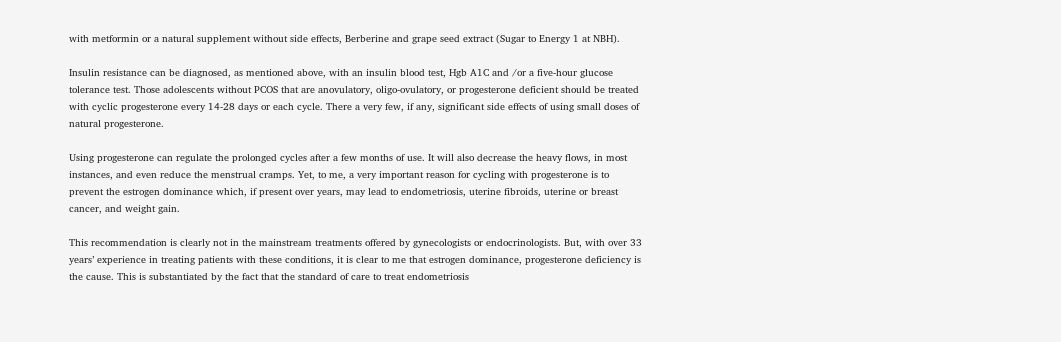with metformin or a natural supplement without side effects, Berberine and grape seed extract (Sugar to Energy 1 at NBH).

Insulin resistance can be diagnosed, as mentioned above, with an insulin blood test, Hgb A1C and /or a five-hour glucose tolerance test. Those adolescents without PCOS that are anovulatory, oligo-ovulatory, or progesterone deficient should be treated with cyclic progesterone every 14-28 days or each cycle. There a very few, if any, significant side effects of using small doses of natural progesterone.

Using progesterone can regulate the prolonged cycles after a few months of use. It will also decrease the heavy flows, in most instances, and even reduce the menstrual cramps. Yet, to me, a very important reason for cycling with progesterone is to prevent the estrogen dominance which, if present over years, may lead to endometriosis, uterine fibroids, uterine or breast cancer, and weight gain.

This recommendation is clearly not in the mainstream treatments offered by gynecologists or endocrinologists. But, with over 33 years’ experience in treating patients with these conditions, it is clear to me that estrogen dominance, progesterone deficiency is the cause. This is substantiated by the fact that the standard of care to treat endometriosis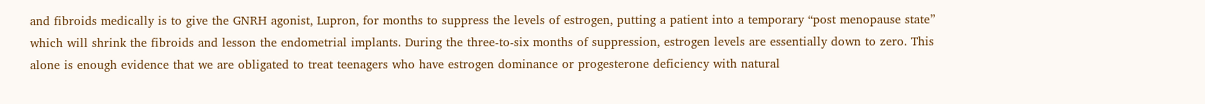and fibroids medically is to give the GNRH agonist, Lupron, for months to suppress the levels of estrogen, putting a patient into a temporary “post menopause state” which will shrink the fibroids and lesson the endometrial implants. During the three-to-six months of suppression, estrogen levels are essentially down to zero. This alone is enough evidence that we are obligated to treat teenagers who have estrogen dominance or progesterone deficiency with natural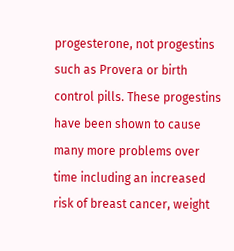progesterone, not progestins such as Provera or birth control pills. These progestins have been shown to cause many more problems over time including an increased risk of breast cancer, weight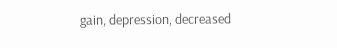gain, depression, decreased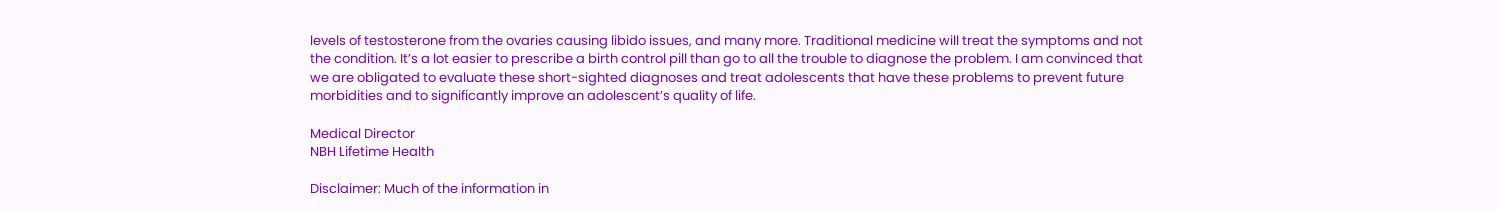levels of testosterone from the ovaries causing libido issues, and many more. Traditional medicine will treat the symptoms and not the condition. It’s a lot easier to prescribe a birth control pill than go to all the trouble to diagnose the problem. I am convinced that we are obligated to evaluate these short-sighted diagnoses and treat adolescents that have these problems to prevent future morbidities and to significantly improve an adolescent’s quality of life.

Medical Director
NBH Lifetime Health

Disclaimer: Much of the information in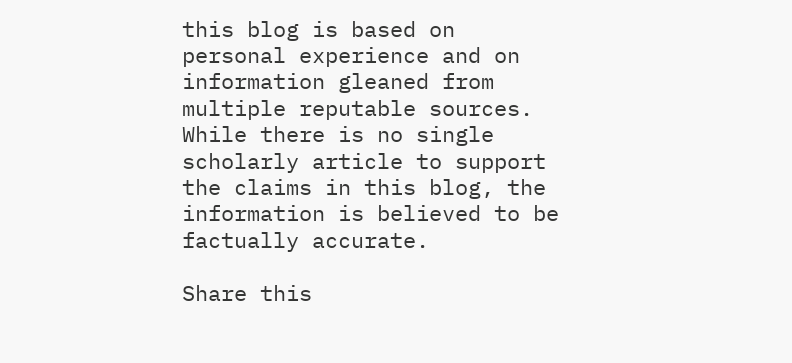this blog is based on personal experience and on information gleaned from multiple reputable sources. While there is no single scholarly article to support the claims in this blog, the information is believed to be factually accurate.

Share this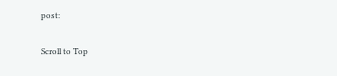post:

Scroll to Top